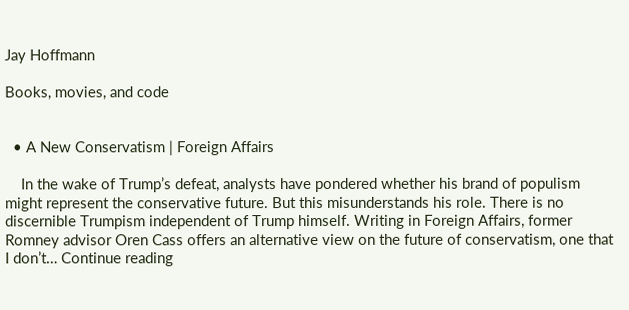Jay Hoffmann

Books, movies, and code


  • A New Conservatism | Foreign Affairs

    In the wake of Trump’s defeat, analysts have pondered whether his brand of populism might represent the conservative future. But this misunderstands his role. There is no discernible Trumpism independent of Trump himself. Writing in Foreign Affairs, former Romney advisor Oren Cass offers an alternative view on the future of conservatism, one that I don’t… Continue reading